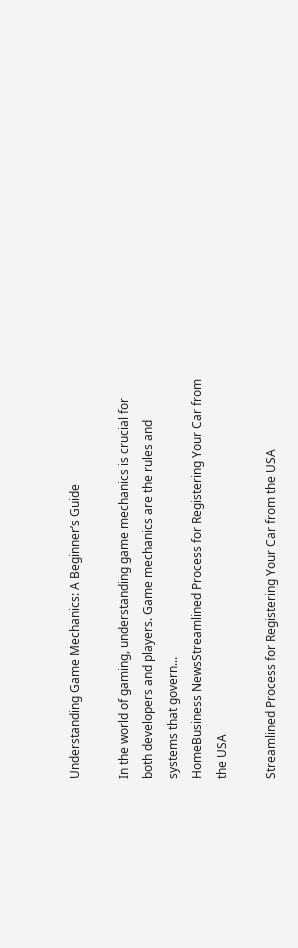Understanding Game Mechanics: A Beginner’s Guide

In the world of gaming, understanding game mechanics is crucial for both developers and players. Game mechanics are the rules and systems that govern...
HomeBusiness NewsStreamlined Process for Registering Your Car from the USA

Streamlined Process for Registering Your Car from the USA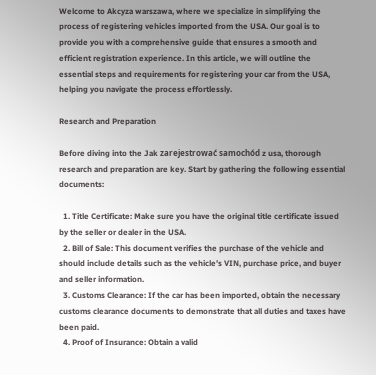Welcome to Akcyza warszawa, where we specialize in simplifying the process of registering vehicles imported from the USA. Our goal is to provide you with a comprehensive guide that ensures a smooth and efficient registration experience. In this article, we will outline the essential steps and requirements for registering your car from the USA, helping you navigate the process effortlessly.

Research and Preparation

Before diving into the Jak zarejestrować samochód z usa, thorough research and preparation are key. Start by gathering the following essential documents:

  1. Title Certificate: Make sure you have the original title certificate issued by the seller or dealer in the USA.
  2. Bill of Sale: This document verifies the purchase of the vehicle and should include details such as the vehicle’s VIN, purchase price, and buyer and seller information.
  3. Customs Clearance: If the car has been imported, obtain the necessary customs clearance documents to demonstrate that all duties and taxes have been paid.
  4. Proof of Insurance: Obtain a valid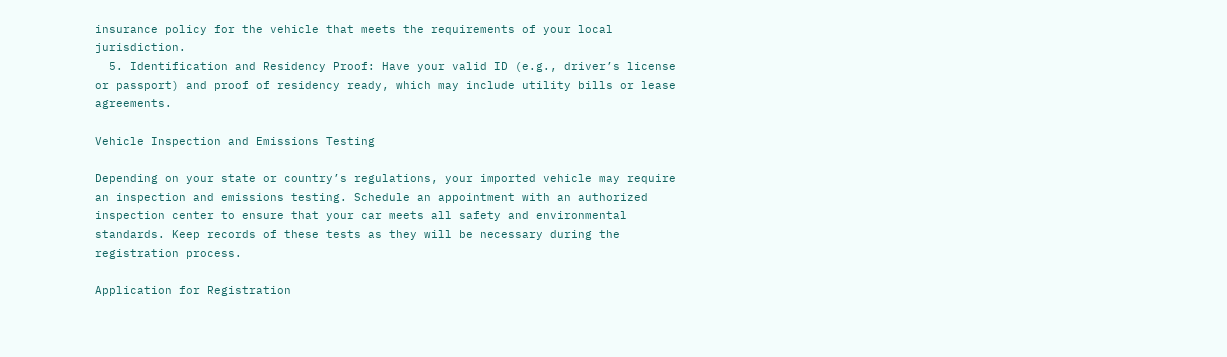insurance policy for the vehicle that meets the requirements of your local jurisdiction.
  5. Identification and Residency Proof: Have your valid ID (e.g., driver’s license or passport) and proof of residency ready, which may include utility bills or lease agreements.

Vehicle Inspection and Emissions Testing

Depending on your state or country’s regulations, your imported vehicle may require an inspection and emissions testing. Schedule an appointment with an authorized inspection center to ensure that your car meets all safety and environmental standards. Keep records of these tests as they will be necessary during the registration process.

Application for Registration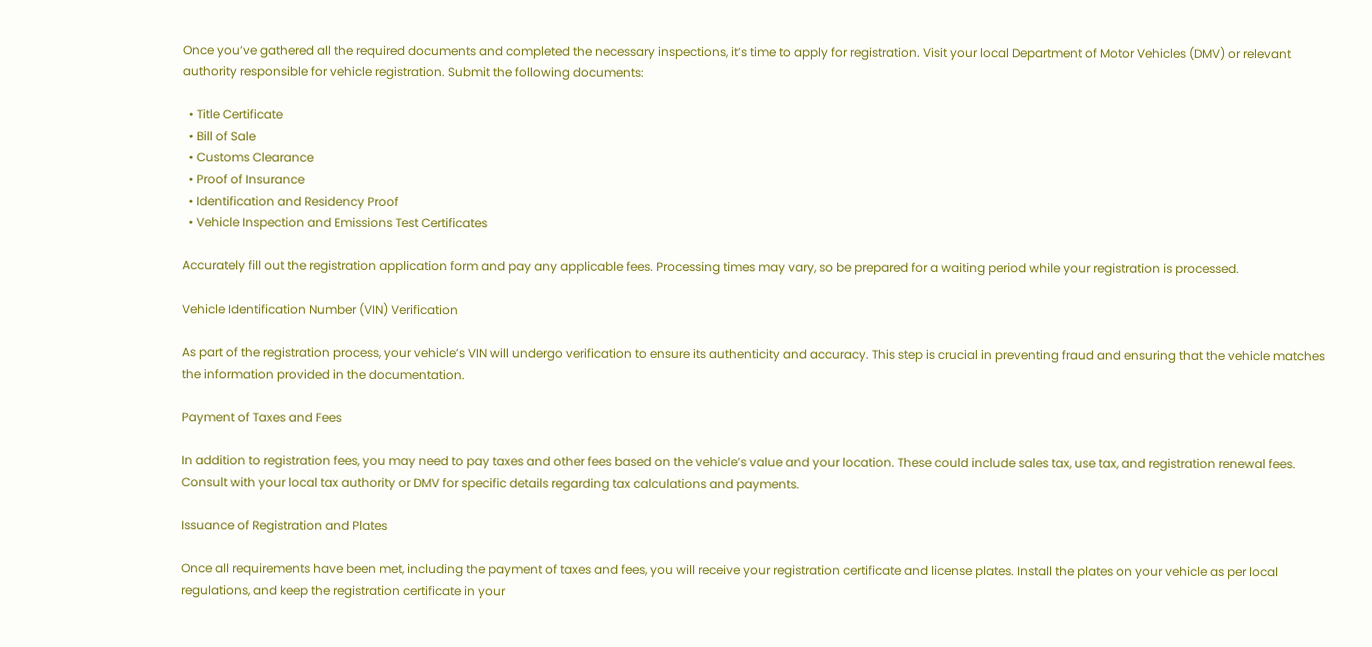Once you’ve gathered all the required documents and completed the necessary inspections, it’s time to apply for registration. Visit your local Department of Motor Vehicles (DMV) or relevant authority responsible for vehicle registration. Submit the following documents:

  • Title Certificate
  • Bill of Sale
  • Customs Clearance
  • Proof of Insurance
  • Identification and Residency Proof
  • Vehicle Inspection and Emissions Test Certificates

Accurately fill out the registration application form and pay any applicable fees. Processing times may vary, so be prepared for a waiting period while your registration is processed.

Vehicle Identification Number (VIN) Verification

As part of the registration process, your vehicle’s VIN will undergo verification to ensure its authenticity and accuracy. This step is crucial in preventing fraud and ensuring that the vehicle matches the information provided in the documentation.

Payment of Taxes and Fees

In addition to registration fees, you may need to pay taxes and other fees based on the vehicle’s value and your location. These could include sales tax, use tax, and registration renewal fees. Consult with your local tax authority or DMV for specific details regarding tax calculations and payments.

Issuance of Registration and Plates

Once all requirements have been met, including the payment of taxes and fees, you will receive your registration certificate and license plates. Install the plates on your vehicle as per local regulations, and keep the registration certificate in your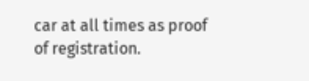car at all times as proof of registration.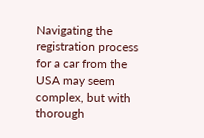Navigating the registration process for a car from the USA may seem complex, but with thorough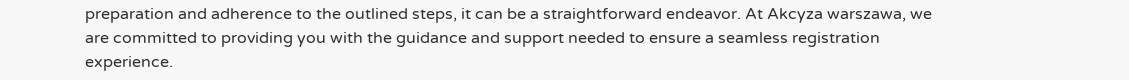preparation and adherence to the outlined steps, it can be a straightforward endeavor. At Akcyza warszawa, we are committed to providing you with the guidance and support needed to ensure a seamless registration experience.